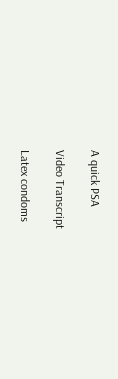A quick PSA

Video Transcript

Latex condoms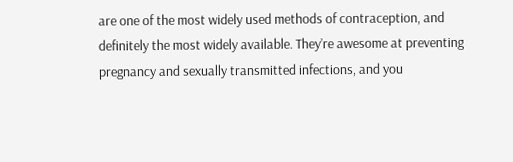are one of the most widely used methods of contraception, and definitely the most widely available. They’re awesome at preventing pregnancy and sexually transmitted infections, and you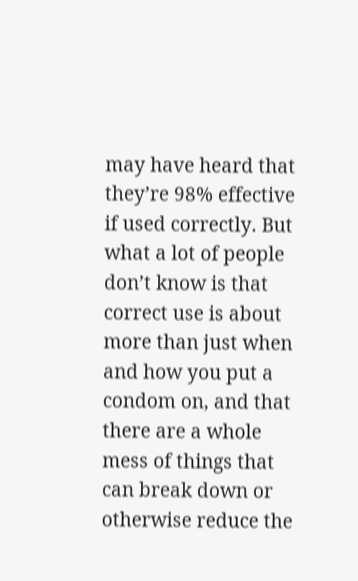may have heard that they’re 98% effective if used correctly. But what a lot of people don’t know is that correct use is about more than just when and how you put a condom on, and that there are a whole mess of things that can break down or otherwise reduce the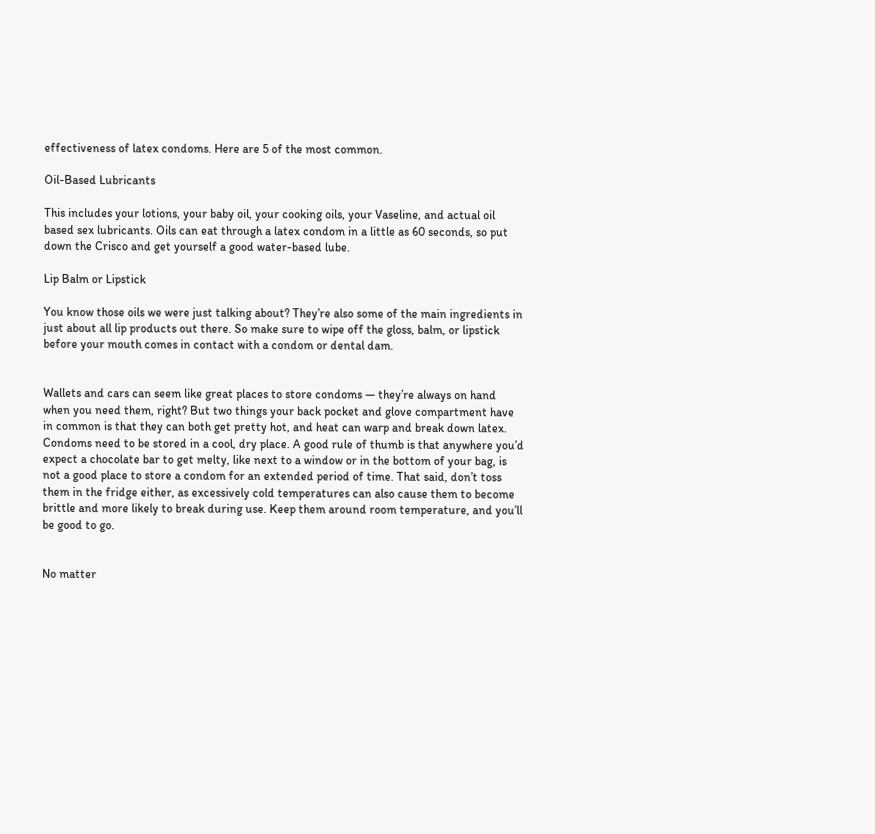effectiveness of latex condoms. Here are 5 of the most common.

Oil-Based Lubricants

This includes your lotions, your baby oil, your cooking oils, your Vaseline, and actual oil based sex lubricants. Oils can eat through a latex condom in a little as 60 seconds, so put down the Crisco and get yourself a good water-based lube.

Lip Balm or Lipstick

You know those oils we were just talking about? They’re also some of the main ingredients in just about all lip products out there. So make sure to wipe off the gloss, balm, or lipstick before your mouth comes in contact with a condom or dental dam.


Wallets and cars can seem like great places to store condoms — they’re always on hand when you need them, right? But two things your back pocket and glove compartment have in common is that they can both get pretty hot, and heat can warp and break down latex. Condoms need to be stored in a cool, dry place. A good rule of thumb is that anywhere you’d expect a chocolate bar to get melty, like next to a window or in the bottom of your bag, is not a good place to store a condom for an extended period of time. That said, don’t toss them in the fridge either, as excessively cold temperatures can also cause them to become brittle and more likely to break during use. Keep them around room temperature, and you’ll be good to go.


No matter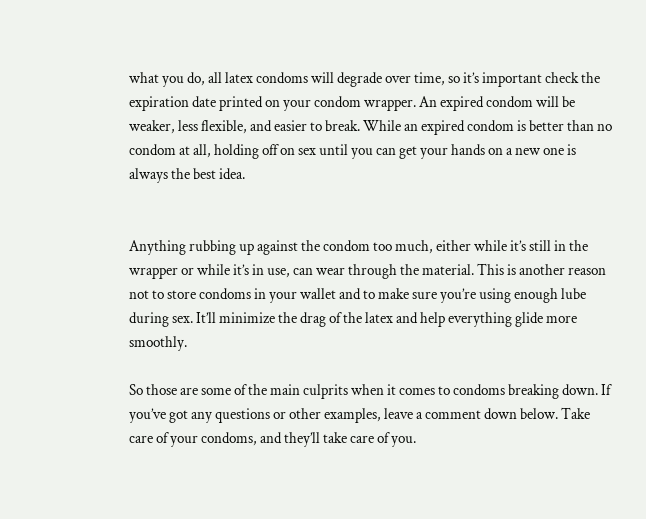what you do, all latex condoms will degrade over time, so it’s important check the expiration date printed on your condom wrapper. An expired condom will be weaker, less flexible, and easier to break. While an expired condom is better than no condom at all, holding off on sex until you can get your hands on a new one is always the best idea.


Anything rubbing up against the condom too much, either while it’s still in the wrapper or while it’s in use, can wear through the material. This is another reason not to store condoms in your wallet and to make sure you’re using enough lube during sex. It’ll minimize the drag of the latex and help everything glide more smoothly.

So those are some of the main culprits when it comes to condoms breaking down. If you’ve got any questions or other examples, leave a comment down below. Take care of your condoms, and they’ll take care of you.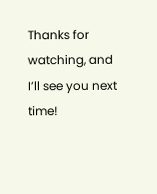Thanks for watching, and I’ll see you next time!